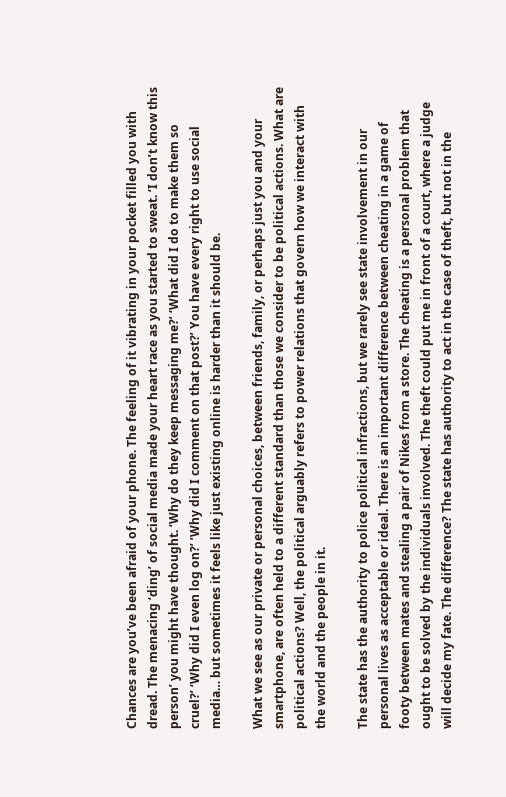Chances are you’ve been afraid of your phone. The feeling of it vibrating in your pocket filled you with dread. The menacing ‘ding’ of social media made your heart race as you started to sweat. ‘I don’t know this person’ you might have thought. ‘Why do they keep messaging me?’ ‘What did I do to make them so cruel?’ ‘Why did I even log on?’ ’Why did I comment on that post?’ You have every right to use social media… but sometimes it feels like just existing online is harder than it should be.

What we see as our private or personal choices, between friends, family, or perhaps just you and your smartphone, are often held to a different standard than those we consider to be political actions. What are political actions? Well, the political arguably refers to power relations that govern how we interact with the world and the people in it.

The state has the authority to police political infractions, but we rarely see state involvement in our personal lives as acceptable or ideal. There is an important difference between cheating in a game of footy between mates and stealing a pair of Nikes from a store. The cheating is a personal problem that ought to be solved by the individuals involved. The theft could put me in front of a court, where a judge will decide my fate. The difference? The state has authority to act in the case of theft, but not in the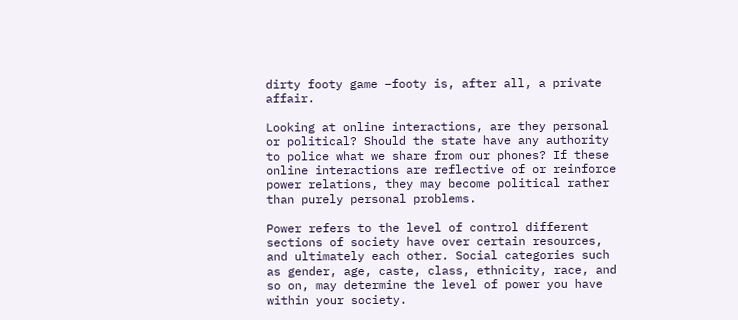dirty footy game –footy is, after all, a private affair.

Looking at online interactions, are they personal or political? Should the state have any authority to police what we share from our phones? If these online interactions are reflective of or reinforce power relations, they may become political rather than purely personal problems.

Power refers to the level of control different sections of society have over certain resources, and ultimately each other. Social categories such as gender, age, caste, class, ethnicity, race, and so on, may determine the level of power you have within your society.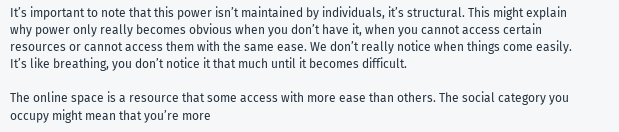It’s important to note that this power isn’t maintained by individuals, it’s structural. This might explain why power only really becomes obvious when you don’t have it, when you cannot access certain resources or cannot access them with the same ease. We don’t really notice when things come easily. It’s like breathing, you don’t notice it that much until it becomes difficult.

The online space is a resource that some access with more ease than others. The social category you occupy might mean that you’re more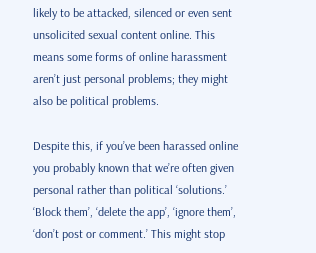likely to be attacked, silenced or even sent unsolicited sexual content online. This means some forms of online harassment aren’t just personal problems; they might also be political problems.

Despite this, if you’ve been harassed online you probably known that we’re often given personal rather than political ‘solutions.’ ‘Block them’, ‘delete the app’, ‘ignore them’, ‘don’t post or comment.’ This might stop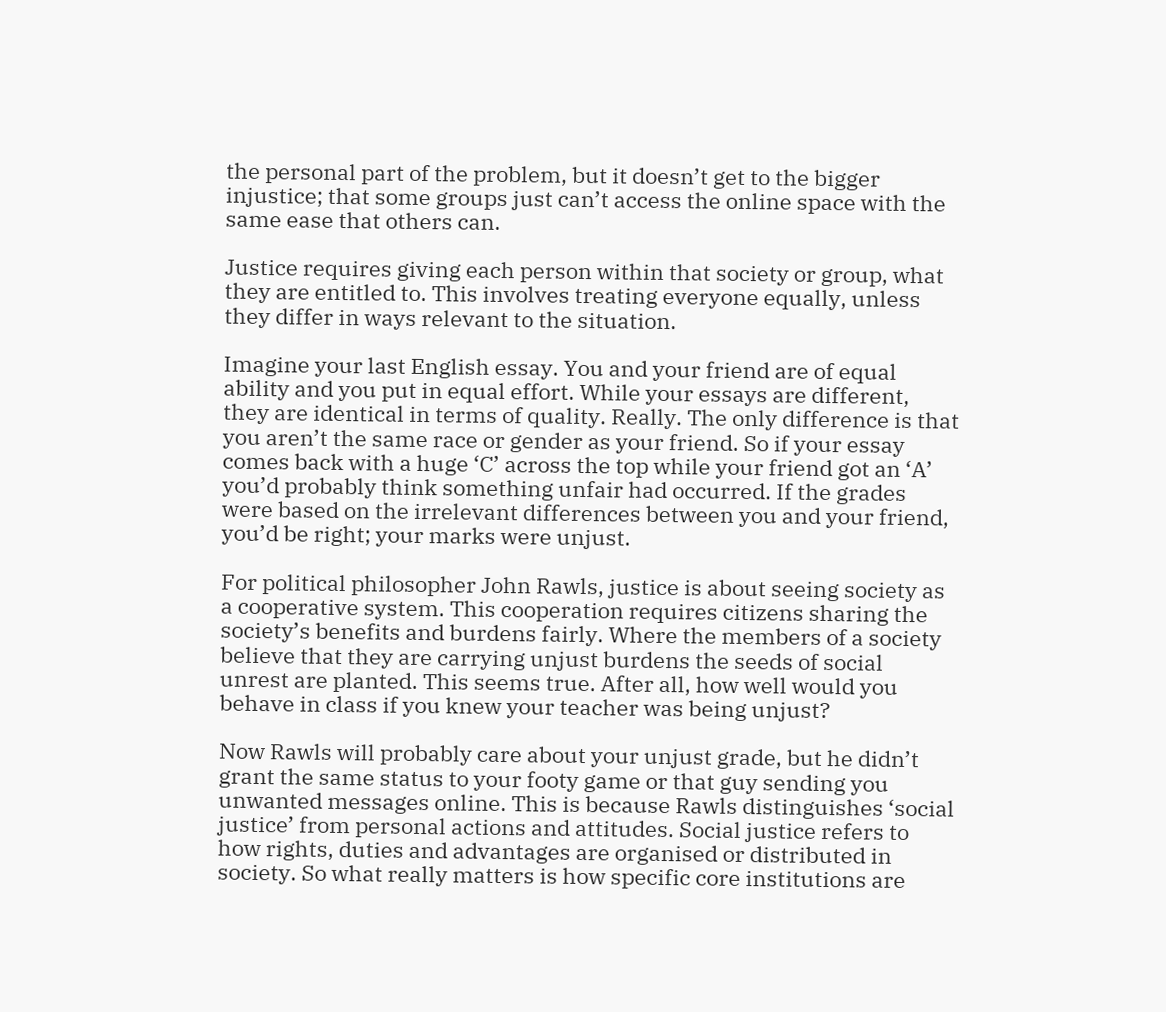the personal part of the problem, but it doesn’t get to the bigger injustice; that some groups just can’t access the online space with the same ease that others can.

Justice requires giving each person within that society or group, what they are entitled to. This involves treating everyone equally, unless they differ in ways relevant to the situation.

Imagine your last English essay. You and your friend are of equal ability and you put in equal effort. While your essays are different, they are identical in terms of quality. Really. The only difference is that you aren’t the same race or gender as your friend. So if your essay comes back with a huge ‘C’ across the top while your friend got an ‘A’ you’d probably think something unfair had occurred. If the grades were based on the irrelevant differences between you and your friend, you’d be right; your marks were unjust.

For political philosopher John Rawls, justice is about seeing society as a cooperative system. This cooperation requires citizens sharing the society’s benefits and burdens fairly. Where the members of a society believe that they are carrying unjust burdens the seeds of social unrest are planted. This seems true. After all, how well would you behave in class if you knew your teacher was being unjust?

Now Rawls will probably care about your unjust grade, but he didn’t grant the same status to your footy game or that guy sending you unwanted messages online. This is because Rawls distinguishes ‘social justice’ from personal actions and attitudes. Social justice refers to how rights, duties and advantages are organised or distributed in society. So what really matters is how specific core institutions are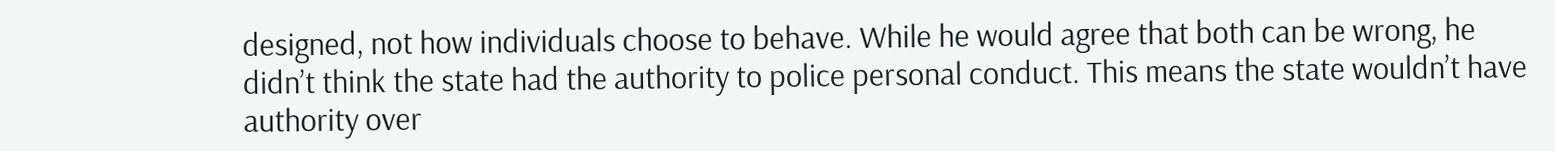designed, not how individuals choose to behave. While he would agree that both can be wrong, he didn’t think the state had the authority to police personal conduct. This means the state wouldn’t have authority over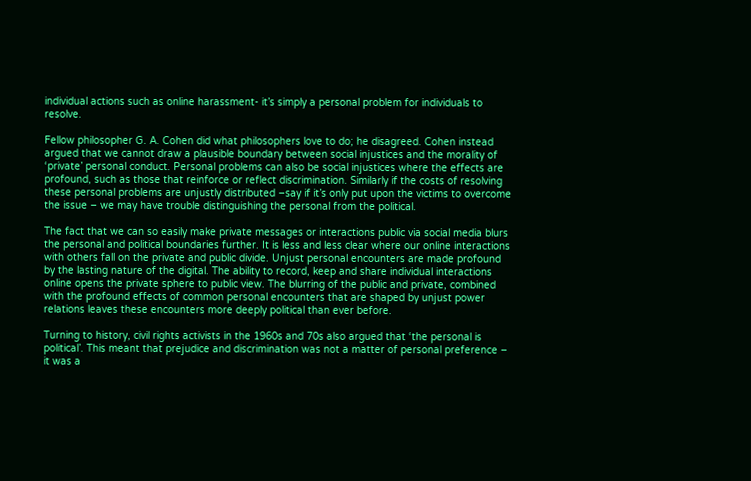individual actions such as online harassment- it’s simply a personal problem for individuals to resolve.

Fellow philosopher G. A. Cohen did what philosophers love to do; he disagreed. Cohen instead argued that we cannot draw a plausible boundary between social injustices and the morality of ‘private’ personal conduct. Personal problems can also be social injustices where the effects are profound, such as those that reinforce or reflect discrimination. Similarly if the costs of resolving these personal problems are unjustly distributed –say if it’s only put upon the victims to overcome the issue – we may have trouble distinguishing the personal from the political.

The fact that we can so easily make private messages or interactions public via social media blurs the personal and political boundaries further. It is less and less clear where our online interactions with others fall on the private and public divide. Unjust personal encounters are made profound by the lasting nature of the digital. The ability to record, keep and share individual interactions online opens the private sphere to public view. The blurring of the public and private, combined with the profound effects of common personal encounters that are shaped by unjust power relations leaves these encounters more deeply political than ever before.

Turning to history, civil rights activists in the 1960s and 70s also argued that ‘the personal is political’. This meant that prejudice and discrimination was not a matter of personal preference – it was a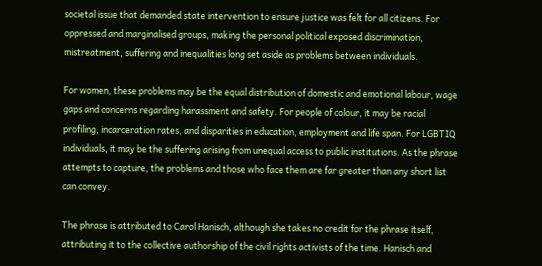societal issue that demanded state intervention to ensure justice was felt for all citizens. For oppressed and marginalised groups, making the personal political exposed discrimination, mistreatment, suffering and inequalities long set aside as problems between individuals.

For women, these problems may be the equal distribution of domestic and emotional labour, wage gaps and concerns regarding harassment and safety. For people of colour, it may be racial profiling, incarceration rates, and disparities in education, employment and life span. For LGBTIQ individuals, it may be the suffering arising from unequal access to public institutions. As the phrase attempts to capture, the problems and those who face them are far greater than any short list can convey.

The phrase is attributed to Carol Hanisch, although she takes no credit for the phrase itself, attributing it to the collective authorship of the civil rights activists of the time. Hanisch and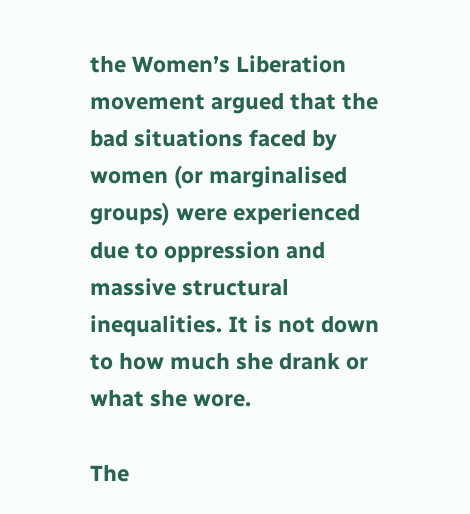the Women’s Liberation movement argued that the bad situations faced by women (or marginalised groups) were experienced due to oppression and massive structural inequalities. It is not down to how much she drank or what she wore.

The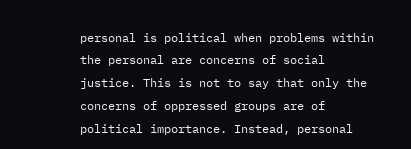personal is political when problems within the personal are concerns of social justice. This is not to say that only the concerns of oppressed groups are of political importance. Instead, personal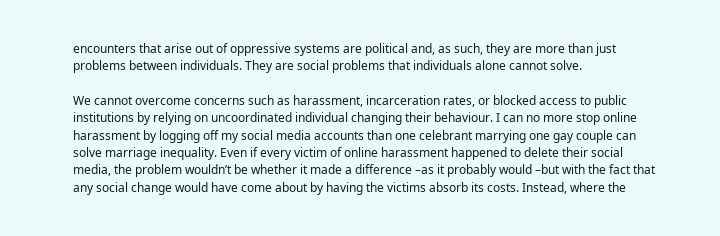encounters that arise out of oppressive systems are political and, as such, they are more than just problems between individuals. They are social problems that individuals alone cannot solve.

We cannot overcome concerns such as harassment, incarceration rates, or blocked access to public institutions by relying on uncoordinated individual changing their behaviour. I can no more stop online harassment by logging off my social media accounts than one celebrant marrying one gay couple can solve marriage inequality. Even if every victim of online harassment happened to delete their social media, the problem wouldn’t be whether it made a difference –as it probably would –but with the fact that any social change would have come about by having the victims absorb its costs. Instead, where the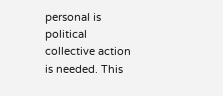personal is political collective action is needed. This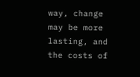way, change may be more lasting, and the costs of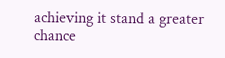achieving it stand a greater chance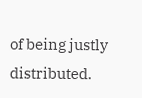of being justly distributed.